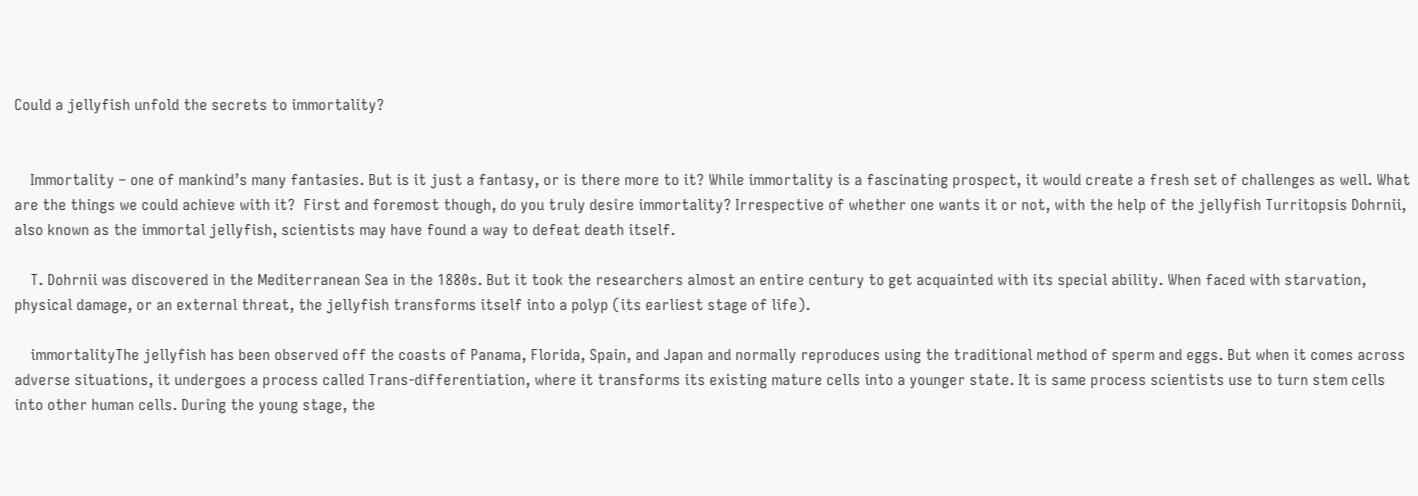Could a jellyfish unfold the secrets to immortality?


    Immortality – one of mankind’s many fantasies. But is it just a fantasy, or is there more to it? While immortality is a fascinating prospect, it would create a fresh set of challenges as well. What are the things we could achieve with it?  First and foremost though, do you truly desire immortality? Irrespective of whether one wants it or not, with the help of the jellyfish Turritopsis Dohrnii, also known as the immortal jellyfish, scientists may have found a way to defeat death itself.

    T. Dohrnii was discovered in the Mediterranean Sea in the 1880s. But it took the researchers almost an entire century to get acquainted with its special ability. When faced with starvation, physical damage, or an external threat, the jellyfish transforms itself into a polyp (its earliest stage of life).

    immortalityThe jellyfish has been observed off the coasts of Panama, Florida, Spain, and Japan and normally reproduces using the traditional method of sperm and eggs. But when it comes across adverse situations, it undergoes a process called Trans-differentiation, where it transforms its existing mature cells into a younger state. It is same process scientists use to turn stem cells into other human cells. During the young stage, the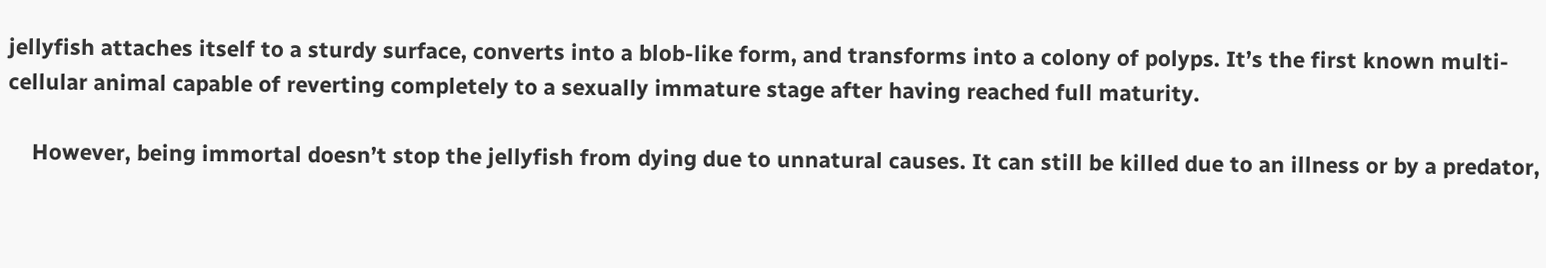jellyfish attaches itself to a sturdy surface, converts into a blob-like form, and transforms into a colony of polyps. It’s the first known multi-cellular animal capable of reverting completely to a sexually immature stage after having reached full maturity.

    However, being immortal doesn’t stop the jellyfish from dying due to unnatural causes. It can still be killed due to an illness or by a predator,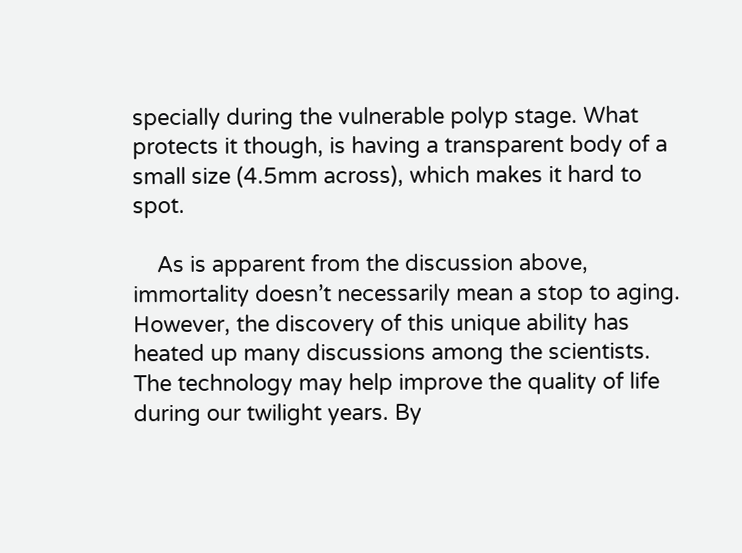specially during the vulnerable polyp stage. What protects it though, is having a transparent body of a small size (4.5mm across), which makes it hard to spot.

    As is apparent from the discussion above, immortality doesn’t necessarily mean a stop to aging. However, the discovery of this unique ability has heated up many discussions among the scientists. The technology may help improve the quality of life during our twilight years. By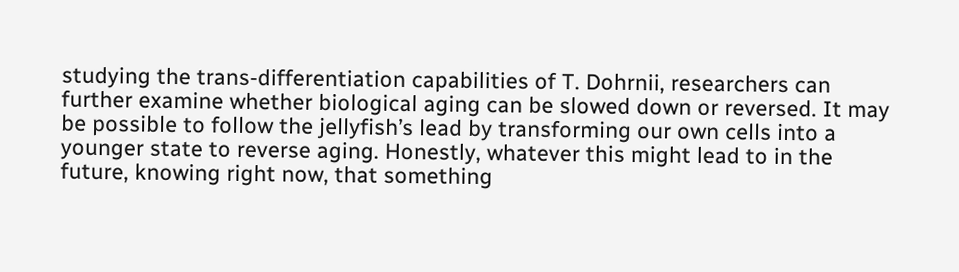studying the trans-differentiation capabilities of T. Dohrnii, researchers can further examine whether biological aging can be slowed down or reversed. It may be possible to follow the jellyfish’s lead by transforming our own cells into a younger state to reverse aging. Honestly, whatever this might lead to in the future, knowing right now, that something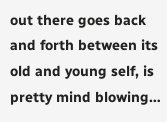out there goes back and forth between its old and young self, is pretty mind blowing…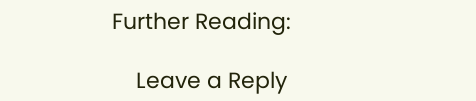Further Reading:

    Leave a Reply